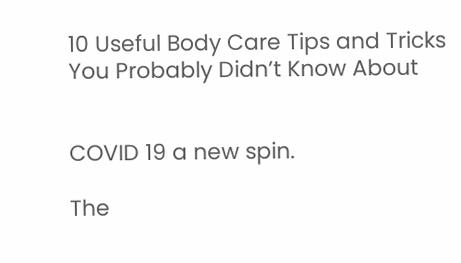10 Useful Body Care Tips and Tricks You Probably Didn’t Know About


COVID 19 a new spin.

The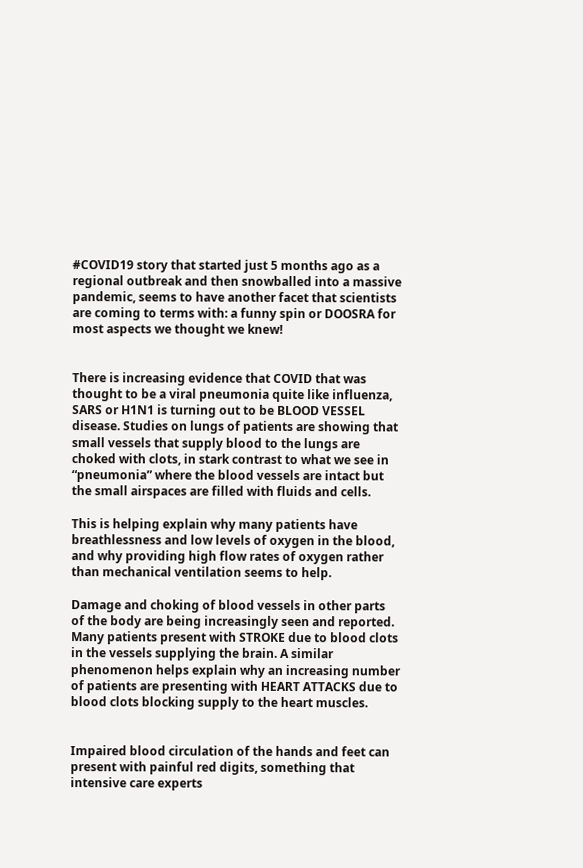#COVID19 story that started just 5 months ago as a regional outbreak and then snowballed into a massive pandemic, seems to have another facet that scientists are coming to terms with: a funny spin or DOOSRA for most aspects we thought we knew!


There is increasing evidence that COVID that was thought to be a viral pneumonia quite like influenza, SARS or H1N1 is turning out to be BLOOD VESSEL disease. Studies on lungs of patients are showing that small vessels that supply blood to the lungs are choked with clots, in stark contrast to what we see in “pneumonia” where the blood vessels are intact but the small airspaces are filled with fluids and cells.

This is helping explain why many patients have breathlessness and low levels of oxygen in the blood, and why providing high flow rates of oxygen rather than mechanical ventilation seems to help.

Damage and choking of blood vessels in other parts of the body are being increasingly seen and reported. Many patients present with STROKE due to blood clots in the vessels supplying the brain. A similar phenomenon helps explain why an increasing number of patients are presenting with HEART ATTACKS due to blood clots blocking supply to the heart muscles.


Impaired blood circulation of the hands and feet can present with painful red digits, something that intensive care experts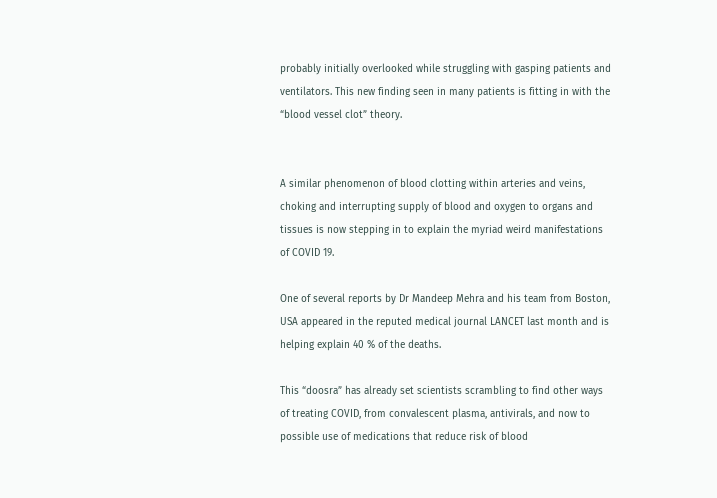probably initially overlooked while struggling with gasping patients and ventilators. This new finding seen in many patients is fitting in with the “blood vessel clot” theory.


A similar phenomenon of blood clotting within arteries and veins, choking and interrupting supply of blood and oxygen to organs and tissues is now stepping in to explain the myriad weird manifestations of COVID 19.

One of several reports by Dr Mandeep Mehra and his team from Boston, USA appeared in the reputed medical journal LANCET last month and is helping explain 40 % of the deaths.

This “doosra” has already set scientists scrambling to find other ways of treating COVID, from convalescent plasma, antivirals, and now to possible use of medications that reduce risk of blood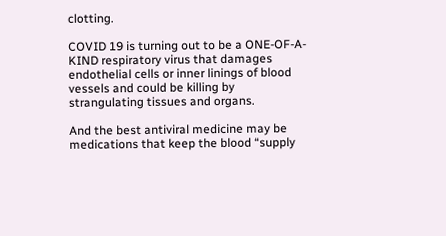clotting.

COVID 19 is turning out to be a ONE-OF-A-KIND respiratory virus that damages endothelial cells or inner linings of blood vessels and could be killing by strangulating tissues and organs.

And the best antiviral medicine may be medications that keep the blood “supply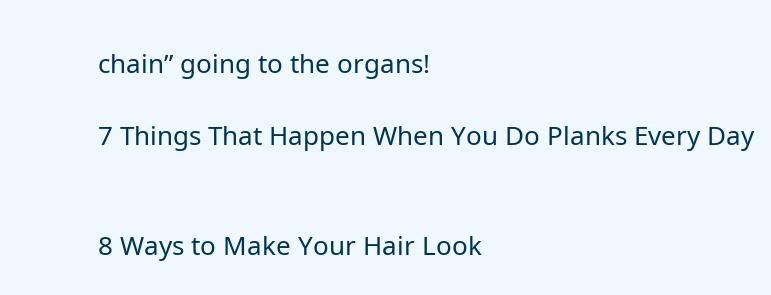chain” going to the organs!

7 Things That Happen When You Do Planks Every Day


8 Ways to Make Your Hair Look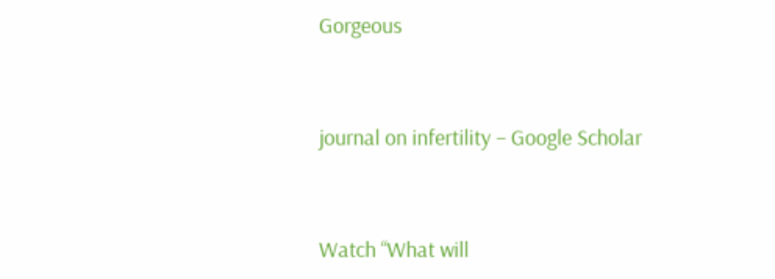Gorgeous


journal on infertility – Google Scholar


Watch “What will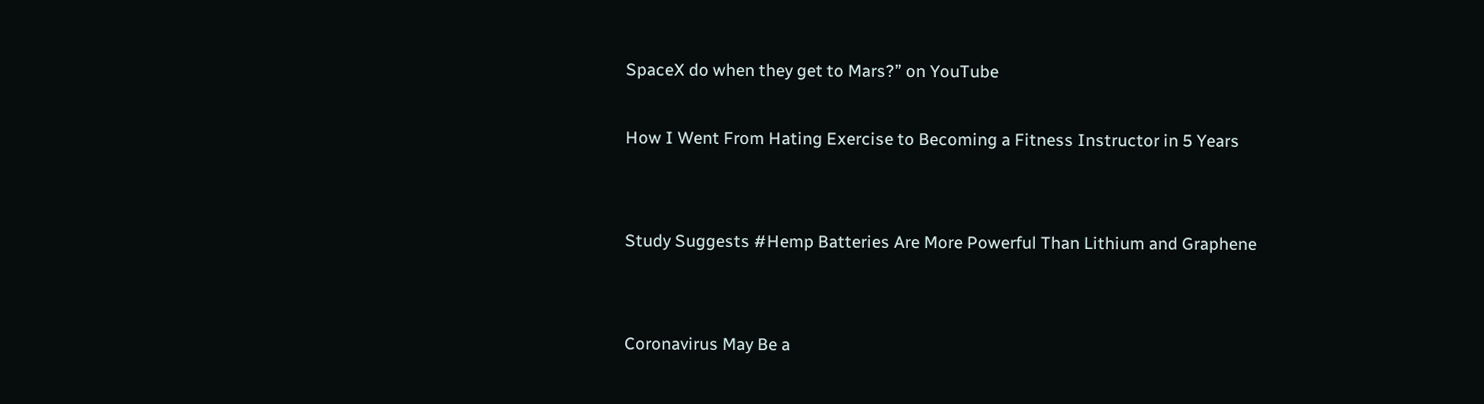SpaceX do when they get to Mars?” on YouTube

How I Went From Hating Exercise to Becoming a Fitness Instructor in 5 Years


Study Suggests #Hemp Batteries Are More Powerful Than Lithium and Graphene


Coronavirus May Be a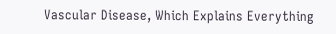Vascular Disease, Which Explains Everything